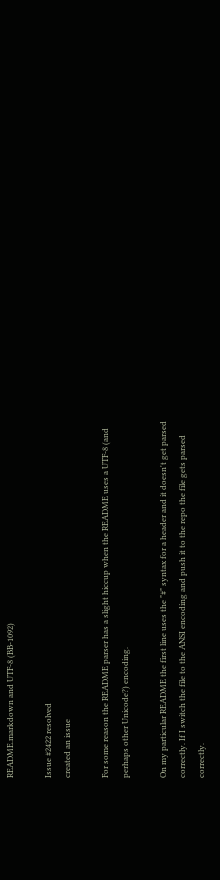README.markdown and UTF-8 (BB-1092)

Issue #2422 resolved
created an issue

For some reason the README parser has a slight hiccup when the README uses a UTF-8 (and perhaps other Unicode?) encoding.

On my particular README the first line uses the "#" syntax for a header and it doesn't get parsed correctly. If I switch the file to the ANSI encoding and push it to the repo the file gets parsed correctly.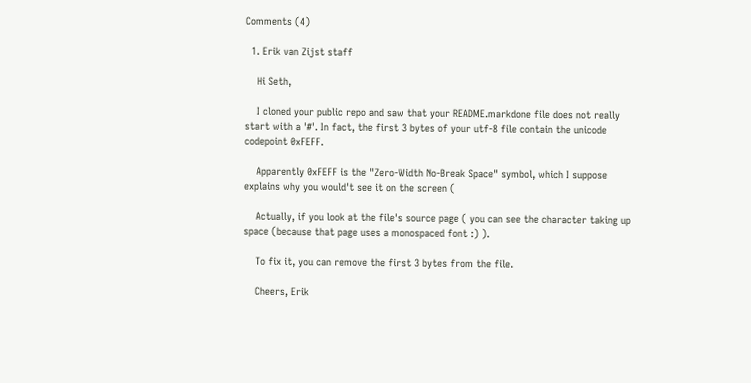Comments (4)

  1. Erik van Zijst staff

    Hi Seth,

    I cloned your public repo and saw that your README.markdone file does not really start with a '#'. In fact, the first 3 bytes of your utf-8 file contain the unicode codepoint 0xFEFF.

    Apparently 0xFEFF is the "Zero-Width No-Break Space" symbol, which I suppose explains why you would't see it on the screen (

    Actually, if you look at the file's source page ( you can see the character taking up space (because that page uses a monospaced font :) ).

    To fix it, you can remove the first 3 bytes from the file.

    Cheers, Erik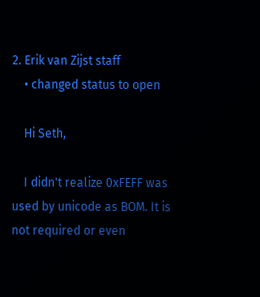2. Erik van Zijst staff
    • changed status to open

    Hi Seth,

    I didn't realize 0xFEFF was used by unicode as BOM. It is not required or even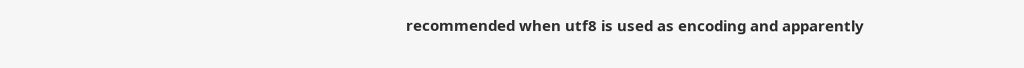recommended when utf8 is used as encoding and apparently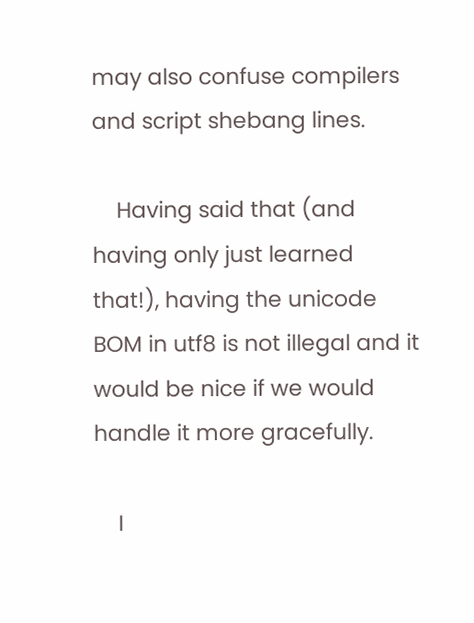may also confuse compilers and script shebang lines.

    Having said that (and having only just learned that!), having the unicode BOM in utf8 is not illegal and it would be nice if we would handle it more gracefully.

    I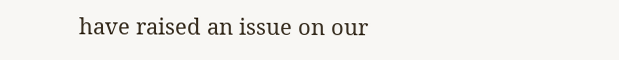have raised an issue on our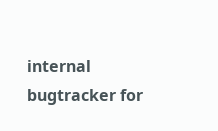internal bugtracker for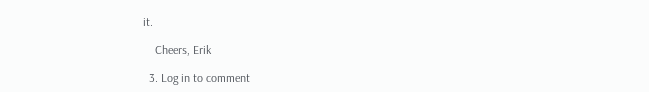it.

    Cheers, Erik

  3. Log in to comment